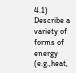4.1) Describe a variety of forms of energy (e.g.,heat,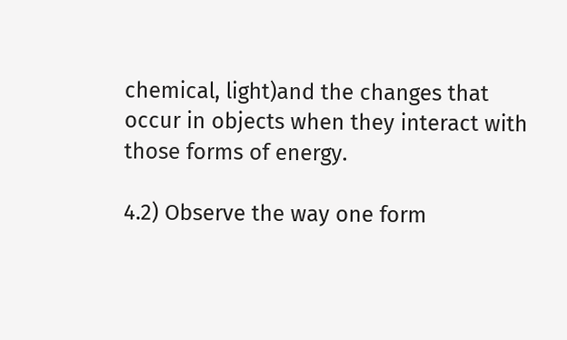chemical, light)and the changes that occur in objects when they interact with those forms of energy.

4.2) Observe the way one form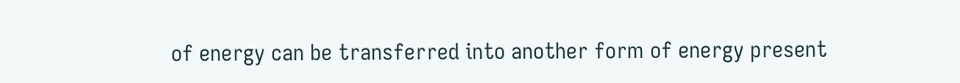of energy can be transferred into another form of energy present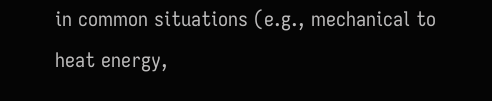in common situations (e.g., mechanical to heat energy,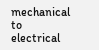mechanical to electrical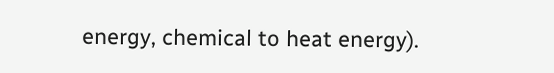energy, chemical to heat energy).